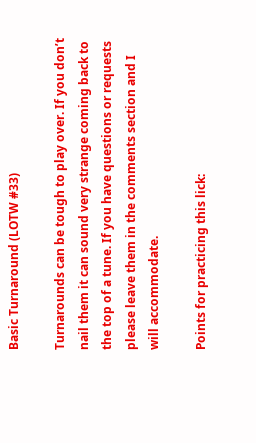Basic Turnaround (LOTW #33)

Turnarounds can be tough to play over. If you don’t nail them it can sound very strange coming back to the top of a tune. If you have questions or requests please leave them in the comments section and I will accommodate.

Points for practicing this lick: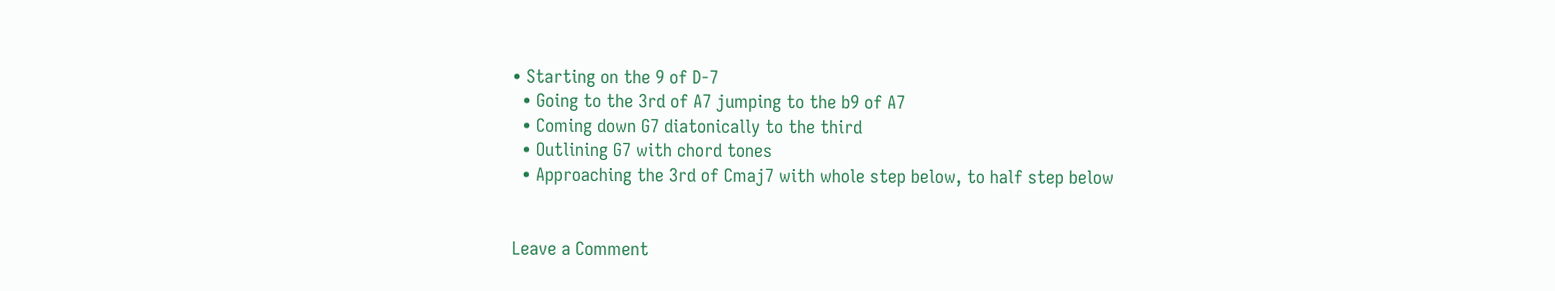• Starting on the 9 of D-7
  • Going to the 3rd of A7 jumping to the b9 of A7
  • Coming down G7 diatonically to the third
  • Outlining G7 with chord tones
  • Approaching the 3rd of Cmaj7 with whole step below, to half step below


Leave a Comment